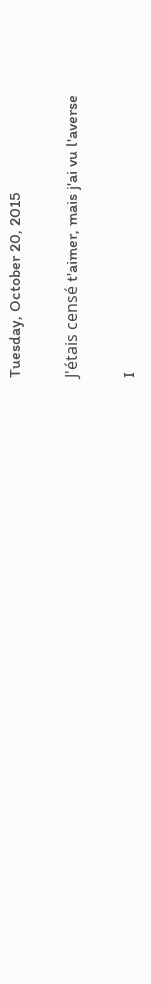Tuesday, October 20, 2015

J'étais censé t'aimer, mais j'ai vu l'averse

I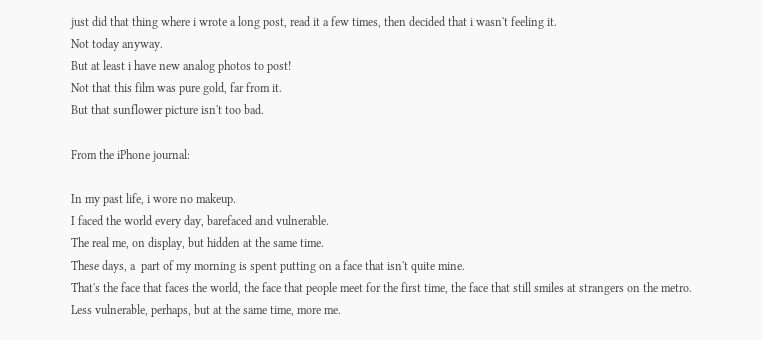just did that thing where i wrote a long post, read it a few times, then decided that i wasn't feeling it.
Not today anyway.
But at least i have new analog photos to post!
Not that this film was pure gold, far from it.
But that sunflower picture isn't too bad.

From the iPhone journal:

In my past life, i wore no makeup.
I faced the world every day, barefaced and vulnerable.
The real me, on display, but hidden at the same time.
These days, a  part of my morning is spent putting on a face that isn't quite mine.
That's the face that faces the world, the face that people meet for the first time, the face that still smiles at strangers on the metro.
Less vulnerable, perhaps, but at the same time, more me.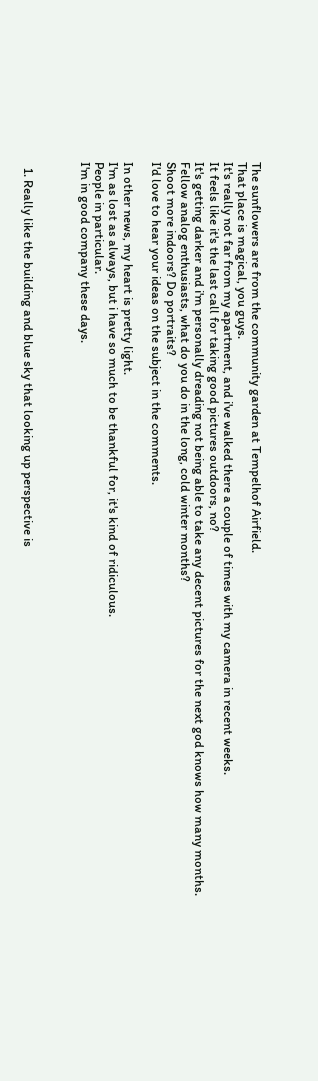The sunflowers are from the community garden at Tempelhof Airfield.
That place is magical, you guys.
It's really not far from my apartment, and i've walked there a couple of times with my camera in recent weeks.
It feels like it's the last call for taking good pictures outdoors, no?
It's getting darker and i'm personally dreading not being able to take any decent pictures for the next god knows how many months.
Fellow analog enthusiasts, what do you do in the long, cold winter months?
Shoot more indoors? Do portraits?
I'd love to hear your ideas on the subject in the comments.

In other news, my heart is pretty light.
I'm as lost as always, but i have so much to be thankful for, it's kind of ridiculous.
People in particular.
I'm in good company these days.



  1. Really like the building and blue sky that looking up perspective is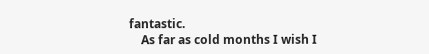fantastic.
    As far as cold months I wish I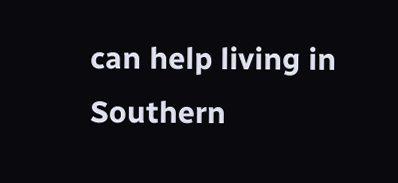can help living in Southern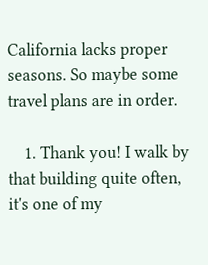California lacks proper seasons. So maybe some travel plans are in order.

    1. Thank you! I walk by that building quite often, it's one of my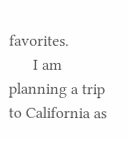favorites.
      I am planning a trip to California as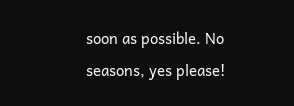soon as possible. No seasons, yes please!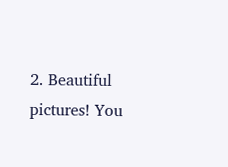2. Beautiful pictures! You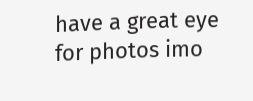have a great eye for photos imo